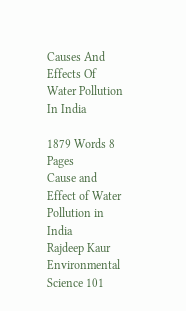Causes And Effects Of Water Pollution In India

1879 Words 8 Pages
Cause and Effect of Water Pollution in India
Rajdeep Kaur
Environmental Science 101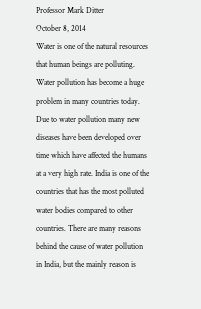Professor Mark Ditter
October 8, 2014
Water is one of the natural resources that human beings are polluting. Water pollution has become a huge problem in many countries today. Due to water pollution many new diseases have been developed over time which have affected the humans at a very high rate. India is one of the countries that has the most polluted water bodies compared to other countries. There are many reasons behind the cause of water pollution in India, but the mainly reason is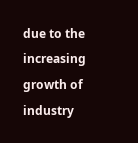due to the increasing growth of industry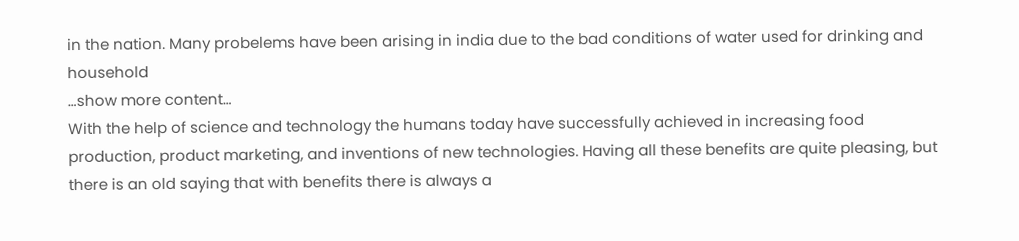in the nation. Many probelems have been arising in india due to the bad conditions of water used for drinking and household
…show more content…
With the help of science and technology the humans today have successfully achieved in increasing food production, product marketing, and inventions of new technologies. Having all these benefits are quite pleasing, but there is an old saying that with benefits there is always a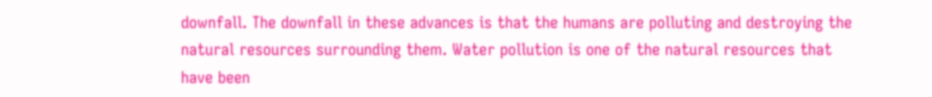downfall. The downfall in these advances is that the humans are polluting and destroying the natural resources surrounding them. Water pollution is one of the natural resources that have been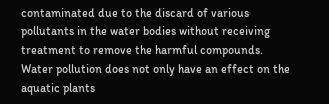contaminated due to the discard of various pollutants in the water bodies without receiving treatment to remove the harmful compounds. Water pollution does not only have an effect on the aquatic plants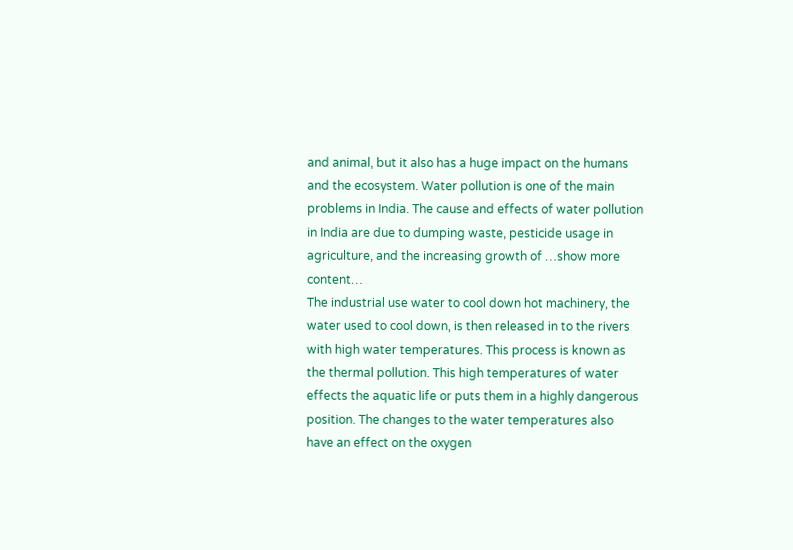and animal, but it also has a huge impact on the humans and the ecosystem. Water pollution is one of the main problems in India. The cause and effects of water pollution in India are due to dumping waste, pesticide usage in agriculture, and the increasing growth of …show more content…
The industrial use water to cool down hot machinery, the water used to cool down, is then released in to the rivers with high water temperatures. This process is known as the thermal pollution. This high temperatures of water effects the aquatic life or puts them in a highly dangerous position. The changes to the water temperatures also have an effect on the oxygen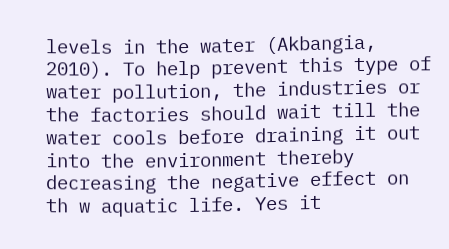levels in the water (Akbangia, 2010). To help prevent this type of water pollution, the industries or the factories should wait till the water cools before draining it out into the environment thereby decreasing the negative effect on th w aquatic life. Yes it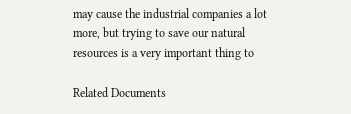may cause the industrial companies a lot more, but trying to save our natural resources is a very important thing to

Related Documents